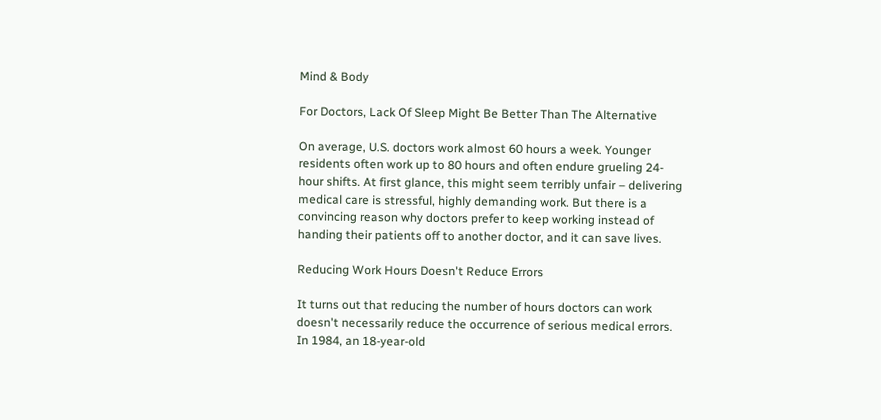Mind & Body

For Doctors, Lack Of Sleep Might Be Better Than The Alternative

On average, U.S. doctors work almost 60 hours a week. Younger residents often work up to 80 hours and often endure grueling 24-hour shifts. At first glance, this might seem terribly unfair – delivering medical care is stressful, highly demanding work. But there is a convincing reason why doctors prefer to keep working instead of handing their patients off to another doctor, and it can save lives.

Reducing Work Hours Doesn't Reduce Errors

It turns out that reducing the number of hours doctors can work doesn't necessarily reduce the occurrence of serious medical errors. In 1984, an 18-year-old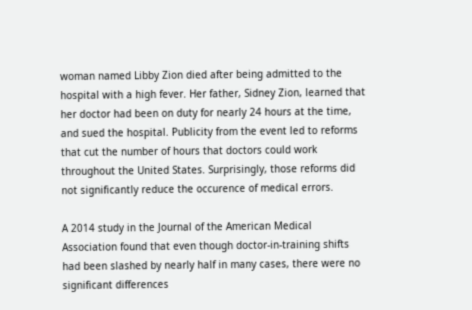woman named Libby Zion died after being admitted to the hospital with a high fever. Her father, Sidney Zion, learned that her doctor had been on duty for nearly 24 hours at the time, and sued the hospital. Publicity from the event led to reforms that cut the number of hours that doctors could work throughout the United States. Surprisingly, those reforms did not significantly reduce the occurence of medical errors.

A 2014 study in the Journal of the American Medical Association found that even though doctor-in-training shifts had been slashed by nearly half in many cases, there were no significant differences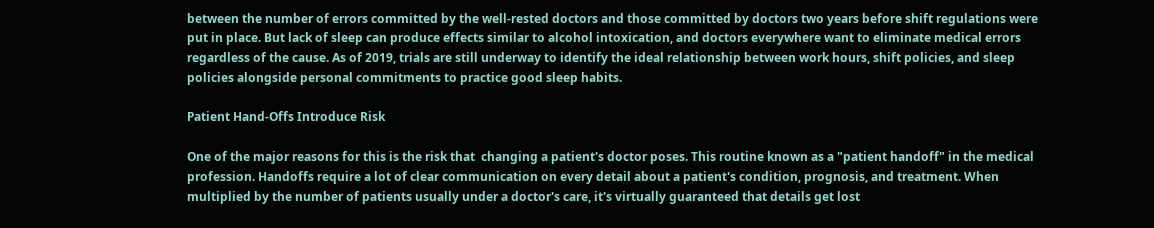between the number of errors committed by the well-rested doctors and those committed by doctors two years before shift regulations were put in place. But lack of sleep can produce effects similar to alcohol intoxication, and doctors everywhere want to eliminate medical errors regardless of the cause. As of 2019, trials are still underway to identify the ideal relationship between work hours, shift policies, and sleep policies alongside personal commitments to practice good sleep habits.

Patient Hand-Offs Introduce Risk

One of the major reasons for this is the risk that  changing a patient's doctor poses. This routine known as a "patient handoff" in the medical profession. Handoffs require a lot of clear communication on every detail about a patient's condition, prognosis, and treatment. When multiplied by the number of patients usually under a doctor's care, it's virtually guaranteed that details get lost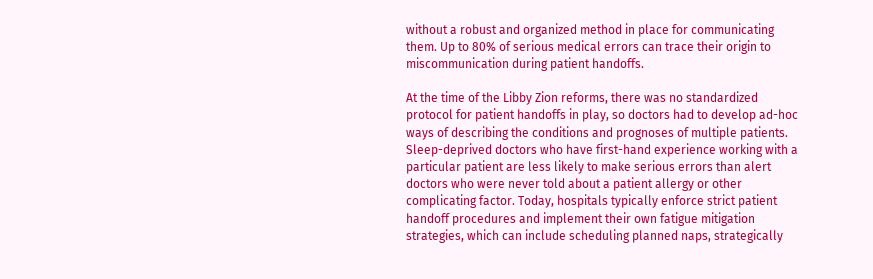without a robust and organized method in place for communicating them. Up to 80% of serious medical errors can trace their origin to miscommunication during patient handoffs.

At the time of the Libby Zion reforms, there was no standardized protocol for patient handoffs in play, so doctors had to develop ad-hoc ways of describing the conditions and prognoses of multiple patients. Sleep-deprived doctors who have first-hand experience working with a particular patient are less likely to make serious errors than alert doctors who were never told about a patient allergy or other complicating factor. Today, hospitals typically enforce strict patient handoff procedures and implement their own fatigue mitigation strategies, which can include scheduling planned naps, strategically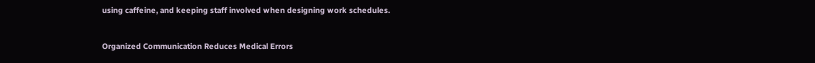using caffeine, and keeping staff involved when designing work schedules.

Organized Communication Reduces Medical Errors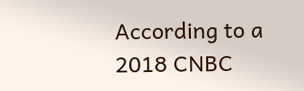According to a 2018 CNBC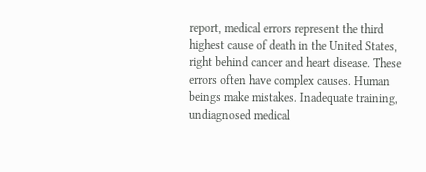report, medical errors represent the third highest cause of death in the United States, right behind cancer and heart disease. These errors often have complex causes. Human beings make mistakes. Inadequate training, undiagnosed medical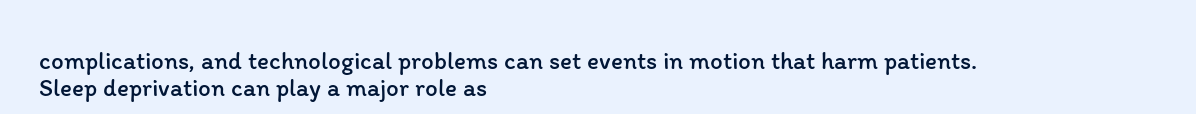complications, and technological problems can set events in motion that harm patients. Sleep deprivation can play a major role as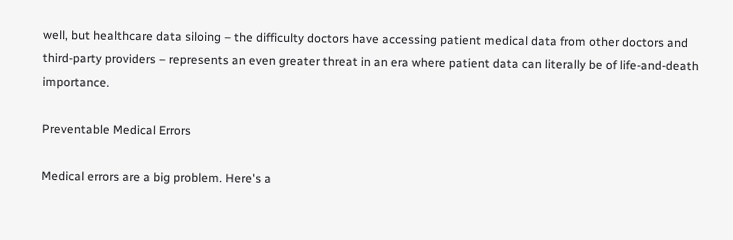well, but healthcare data siloing – the difficulty doctors have accessing patient medical data from other doctors and third-party providers – represents an even greater threat in an era where patient data can literally be of life-and-death importance.

Preventable Medical Errors

Medical errors are a big problem. Here's a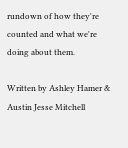rundown of how they're counted and what we're doing about them.

Written by Ashley Hamer & Austin Jesse Mitchell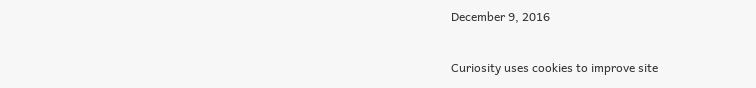December 9, 2016

Curiosity uses cookies to improve site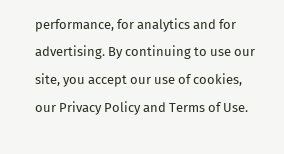performance, for analytics and for advertising. By continuing to use our site, you accept our use of cookies, our Privacy Policy and Terms of Use.